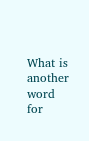What is another word for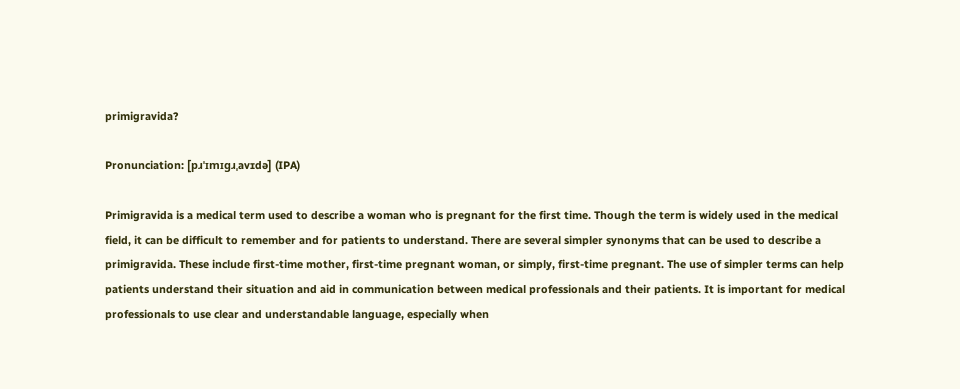primigravida?

Pronunciation: [pɹˈɪmɪɡɹˌavɪdə] (IPA)

Primigravida is a medical term used to describe a woman who is pregnant for the first time. Though the term is widely used in the medical field, it can be difficult to remember and for patients to understand. There are several simpler synonyms that can be used to describe a primigravida. These include first-time mother, first-time pregnant woman, or simply, first-time pregnant. The use of simpler terms can help patients understand their situation and aid in communication between medical professionals and their patients. It is important for medical professionals to use clear and understandable language, especially when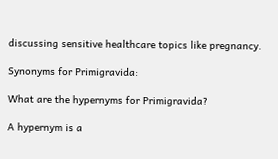discussing sensitive healthcare topics like pregnancy.

Synonyms for Primigravida:

What are the hypernyms for Primigravida?

A hypernym is a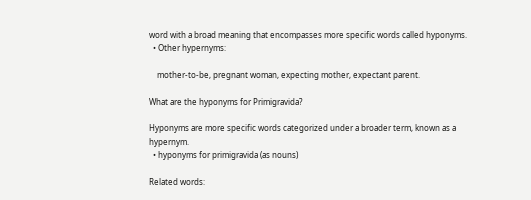word with a broad meaning that encompasses more specific words called hyponyms.
  • Other hypernyms:

    mother-to-be, pregnant woman, expecting mother, expectant parent.

What are the hyponyms for Primigravida?

Hyponyms are more specific words categorized under a broader term, known as a hypernym.
  • hyponyms for primigravida (as nouns)

Related words: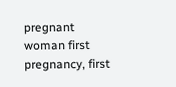pregnant woman first pregnancy, first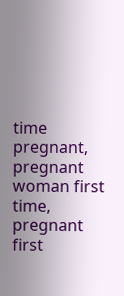time pregnant, pregnant woman first time, pregnant first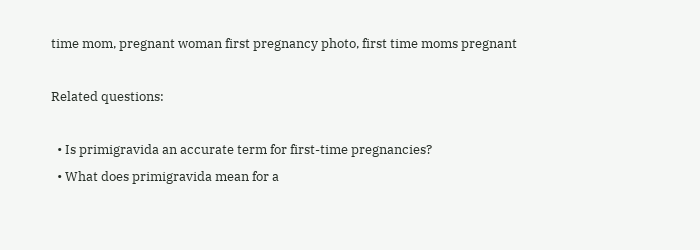time mom, pregnant woman first pregnancy photo, first time moms pregnant

Related questions:

  • Is primigravida an accurate term for first-time pregnancies?
  • What does primigravida mean for a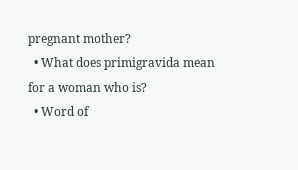pregnant mother?
  • What does primigravida mean for a woman who is?
  • Word of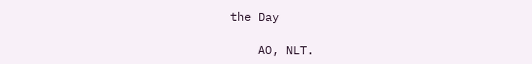the Day

    AO, NLT.